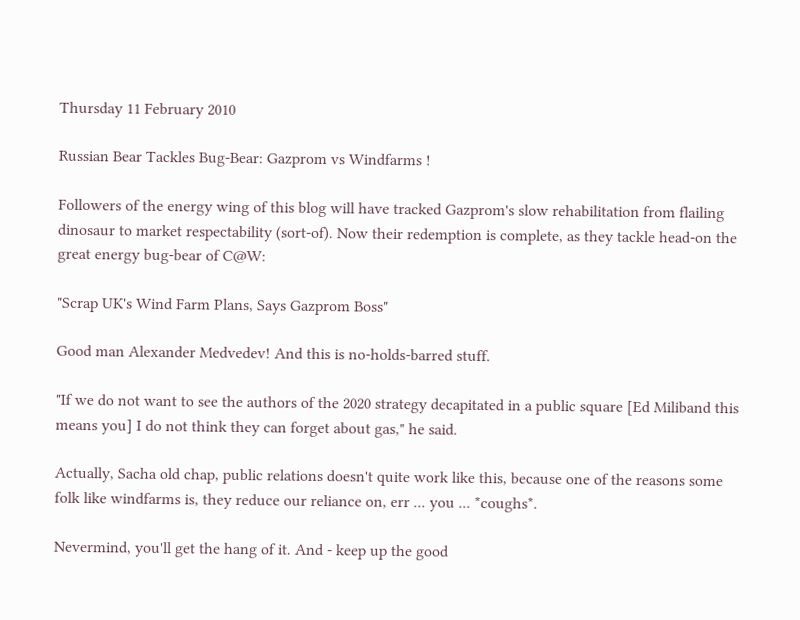Thursday 11 February 2010

Russian Bear Tackles Bug-Bear: Gazprom vs Windfarms !

Followers of the energy wing of this blog will have tracked Gazprom's slow rehabilitation from flailing dinosaur to market respectability (sort-of). Now their redemption is complete, as they tackle head-on the great energy bug-bear of C@W:

"Scrap UK's Wind Farm Plans, Says Gazprom Boss"

Good man Alexander Medvedev! And this is no-holds-barred stuff.

"If we do not want to see the authors of the 2020 strategy decapitated in a public square [Ed Miliband this means you] I do not think they can forget about gas," he said.

Actually, Sacha old chap, public relations doesn't quite work like this, because one of the reasons some folk like windfarms is, they reduce our reliance on, err ... you ... *coughs*.

Nevermind, you'll get the hang of it. And - keep up the good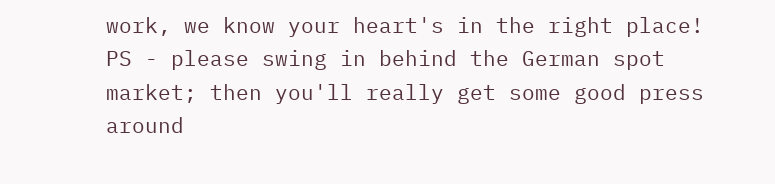work, we know your heart's in the right place! PS - please swing in behind the German spot market; then you'll really get some good press around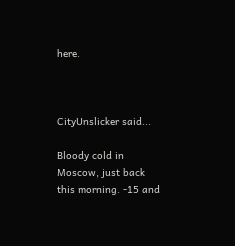here.



CityUnslicker said...

Bloody cold in Moscow, just back this morning. -15 and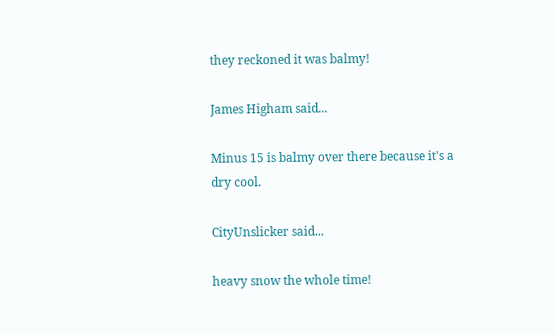they reckoned it was balmy!

James Higham said...

Minus 15 is balmy over there because it's a dry cool.

CityUnslicker said...

heavy snow the whole time!